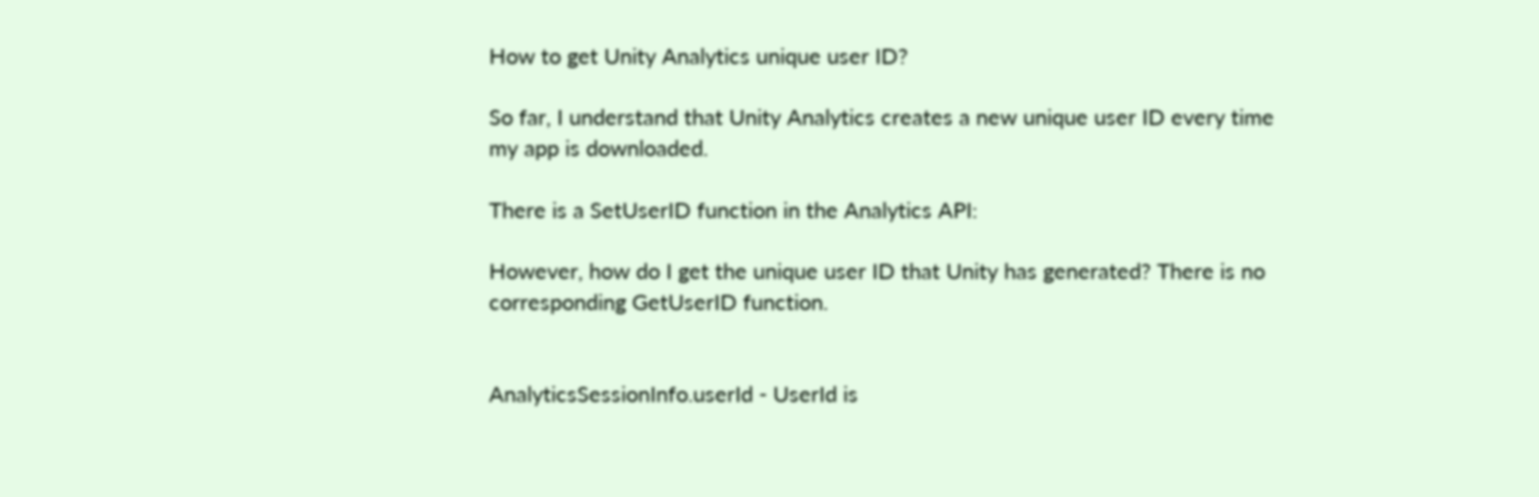How to get Unity Analytics unique user ID?

So far, I understand that Unity Analytics creates a new unique user ID every time my app is downloaded.

There is a SetUserID function in the Analytics API:

However, how do I get the unique user ID that Unity has generated? There is no corresponding GetUserID function.


AnalyticsSessionInfo.userId - UserId is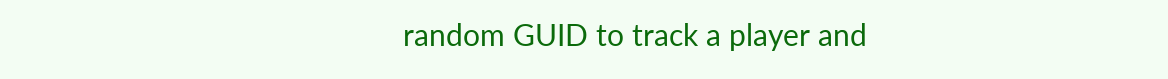random GUID to track a player and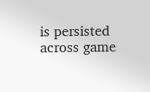is persisted across game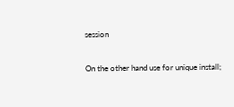session

On the other hand use for unique install;